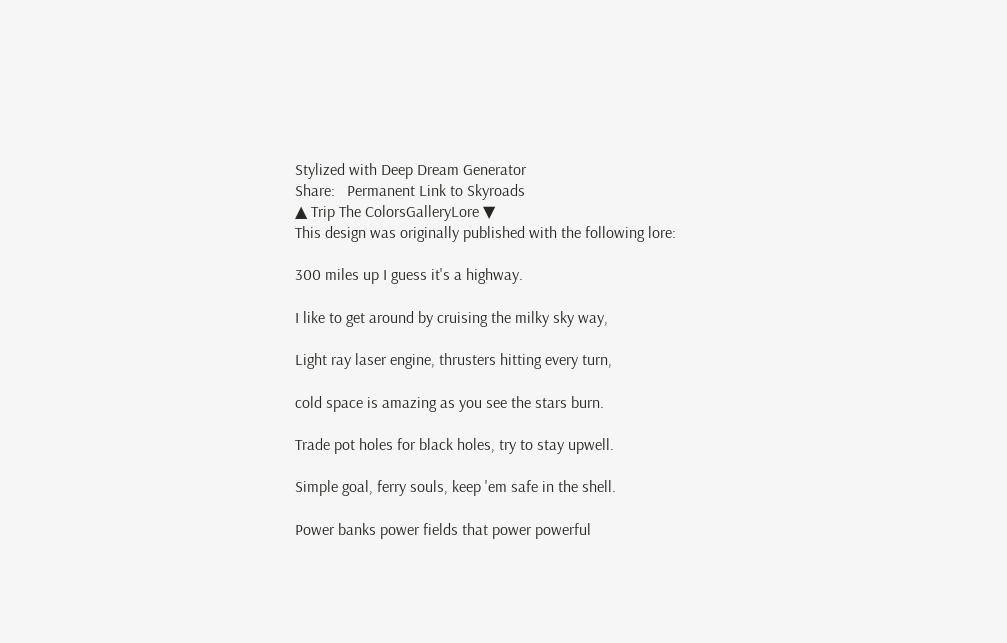Stylized with Deep Dream Generator
Share:   Permanent Link to Skyroads
▲ Trip The ColorsGalleryLore ▼
This design was originally published with the following lore:

300 miles up I guess it's a highway.

I like to get around by cruising the milky sky way,

Light ray laser engine, thrusters hitting every turn,

cold space is amazing as you see the stars burn.

Trade pot holes for black holes, try to stay upwell.

Simple goal, ferry souls, keep 'em safe in the shell.

Power banks power fields that power powerful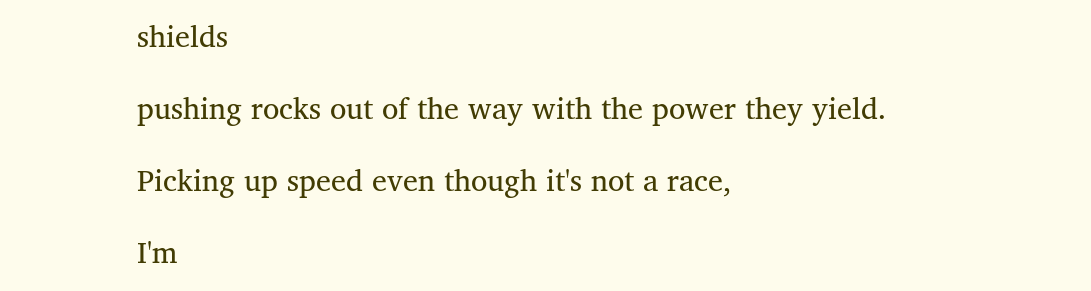shields

pushing rocks out of the way with the power they yield.

Picking up speed even though it's not a race,

I'm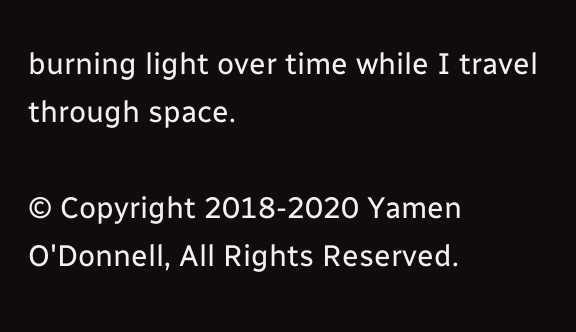burning light over time while I travel through space.

© Copyright 2018-2020 Yamen O'Donnell, All Rights Reserved.